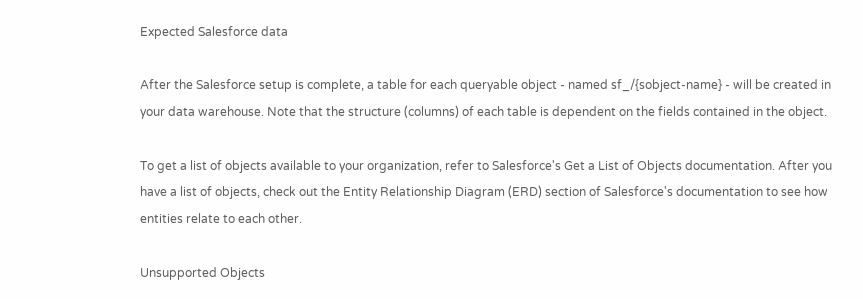Expected Salesforce data

After the Salesforce setup is complete, a table for each queryable object - named sf_/{sobject-name} - will be created in your data warehouse. Note that the structure (columns) of each table is dependent on the fields contained in the object.

To get a list of objects available to your organization, refer to Salesforce's Get a List of Objects documentation. After you have a list of objects, check out the Entity Relationship Diagram (ERD) section of Salesforce's documentation to see how entities relate to each other.

Unsupported Objects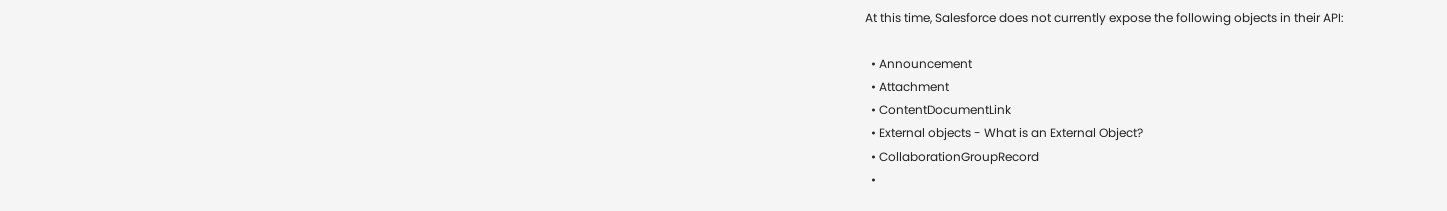At this time, Salesforce does not currently expose the following objects in their API:

  • Announcement
  • Attachment
  • ContentDocumentLink
  • External objects - What is an External Object?
  • CollaborationGroupRecord
  •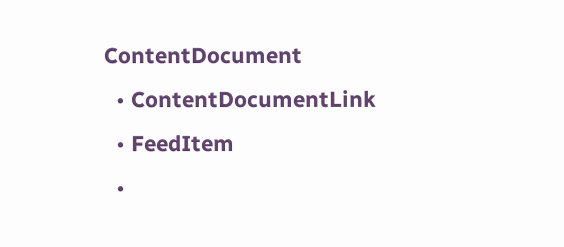ContentDocument
  • ContentDocumentLink
  • FeedItem
  •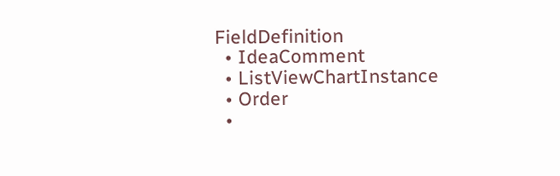FieldDefinition
  • IdeaComment
  • ListViewChartInstance
  • Order
  •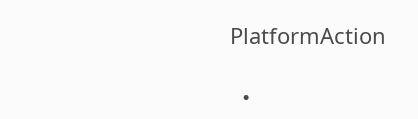PlatformAction

  •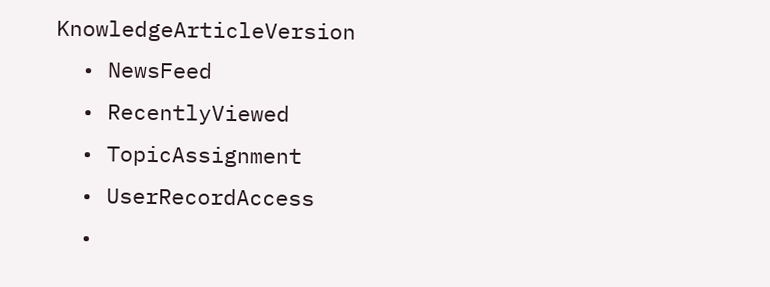KnowledgeArticleVersion
  • NewsFeed
  • RecentlyViewed
  • TopicAssignment
  • UserRecordAccess
  •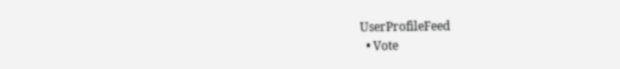UserProfileFeed
  • Vote